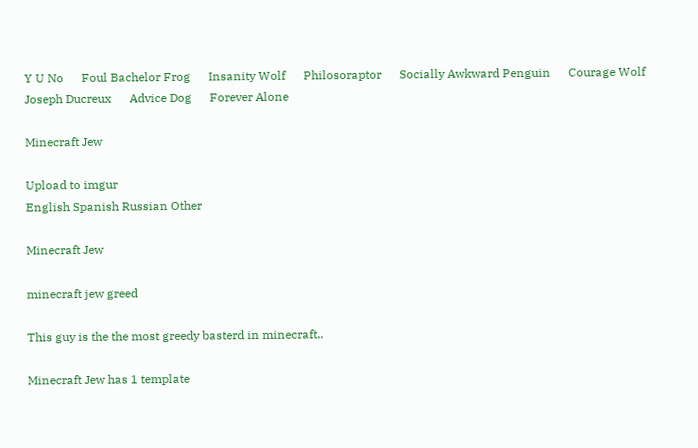Y U No      Foul Bachelor Frog      Insanity Wolf      Philosoraptor      Socially Awkward Penguin      Courage Wolf      Joseph Ducreux      Advice Dog      Forever Alone

Minecraft Jew

Upload to imgur
English Spanish Russian Other

Minecraft Jew

minecraft jew greed

This guy is the the most greedy basterd in minecraft..

Minecraft Jew has 1 template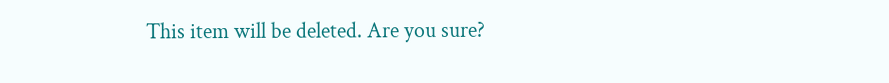This item will be deleted. Are you sure?